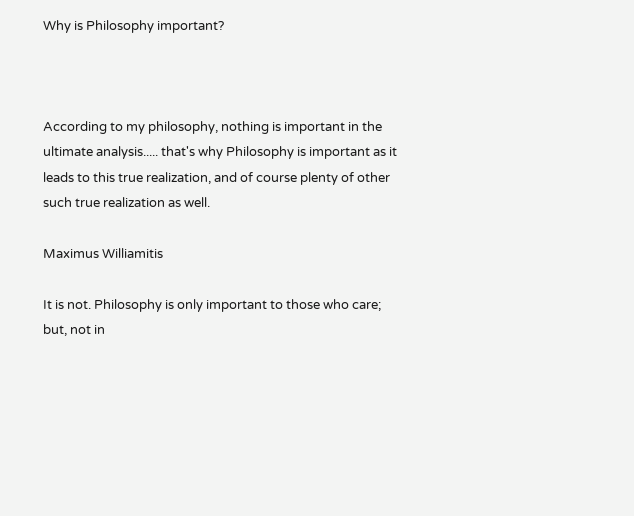Why is Philosophy important?



According to my philosophy, nothing is important in the ultimate analysis..... that's why Philosophy is important as it leads to this true realization, and of course plenty of other such true realization as well.

Maximus Williamitis

It is not. Philosophy is only important to those who care; but, not in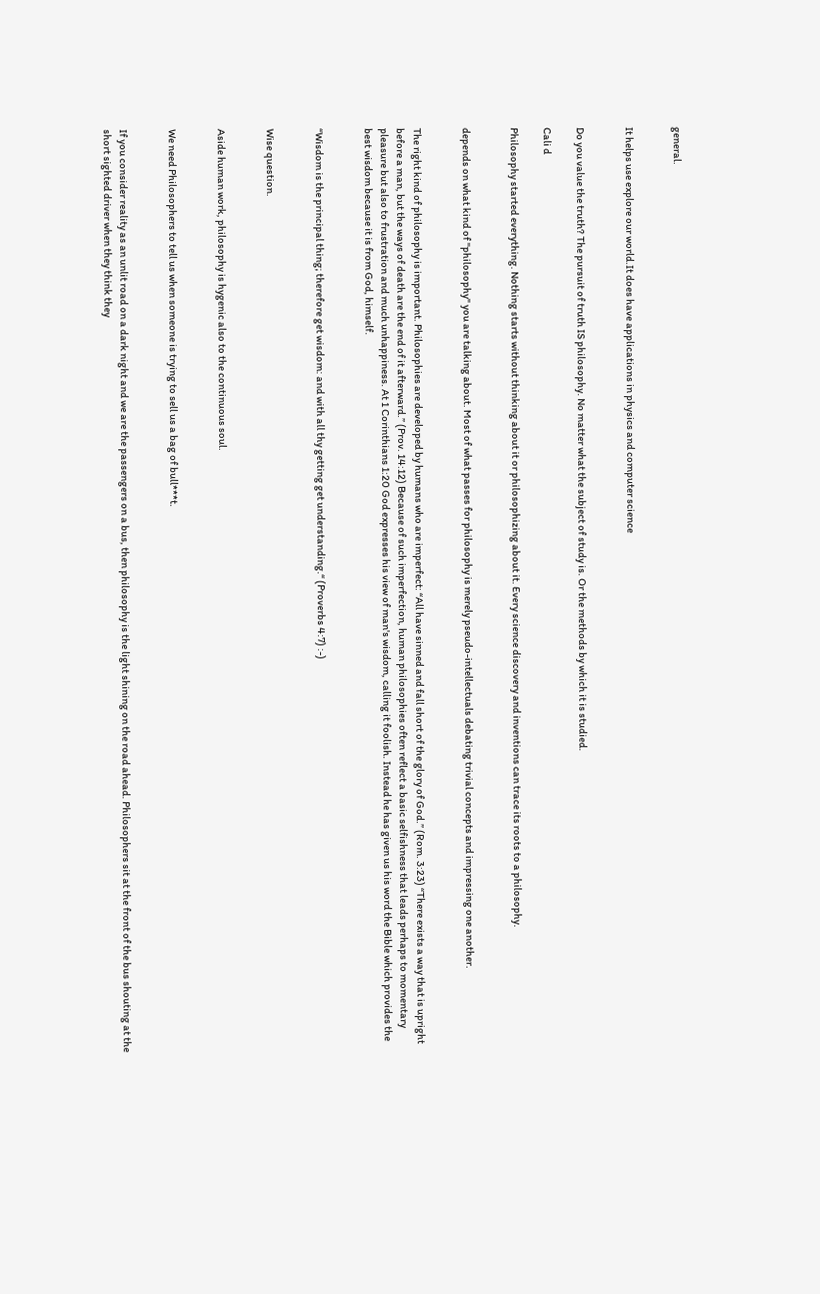general.


It helps use explore our world.It does have applications in physics and computer science


Do you value the truth? The pursuit of truth IS philosophy. No matter what the subject of study is. Or the methods by which it is studied.

Cali d

Philosophy started everything. Nothing starts without thinking about it or philosophizing about it. Every science discovery and inventions can trace its roots to a philosophy.


depends on what kind of "philosophy" you are talking about. Most of what passes for philosophy is merely pseudo-intellectuals debating trivial concepts and impressing one another.


The right kind of philosophy is important. Philosophies are developed by humans who are imperfect: “All have sinned and fall short of the glory of God.” (Rom. 3:23) “There exists a way that is upright before a man, but the ways of death are the end of it afterward.” (Prov. 14:12) Because of such imperfection, human philosophies often reflect a basic selfishness that leads perhaps to momentary pleasure but also to frustration and much unhappiness. At 1 Corinthians 1:20 God expresses his view of man's wisdom, calling it foolish. Instead he has given us his word the Bible which provides the best wisdom because it is from God, himself.


“Wisdom is the principal thing; therefore get wisdom: and with all thy getting get understanding.“ (Proverbs 4:7) :-)


Wise question.


Aside human work, philosophy is hygenic also to the continuous soul.


We need Philosophers to tell us when someone is trying to sell us a bag of bull***t.


If you consider reality as an unlit road on a dark night and we are the passengers on a bus, then philosophy is the light shining on the road ahead. Philosophers sit at the front of the bus shouting at the short sighted driver when they think they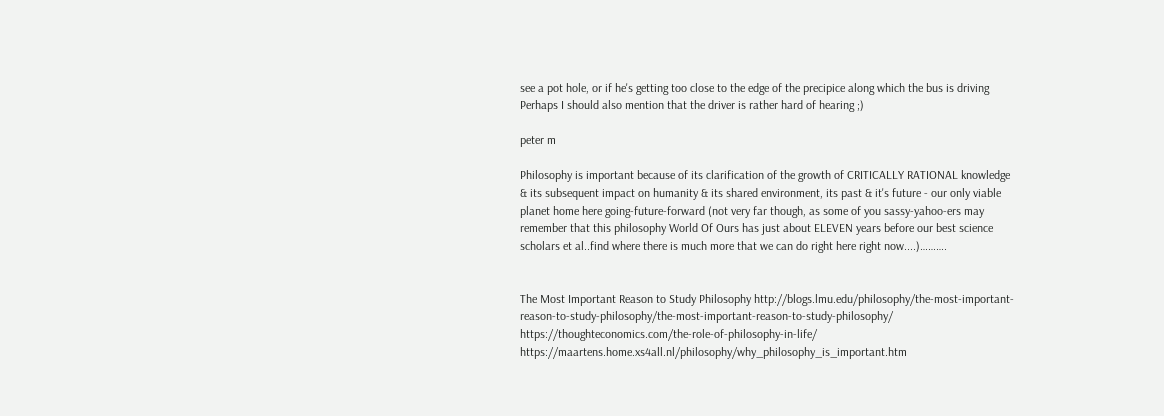see a pot hole, or if he's getting too close to the edge of the precipice along which the bus is driving Perhaps I should also mention that the driver is rather hard of hearing ;)

peter m

Philosophy is important because of its clarification of the growth of CRITICALLY RATIONAL knowledge & its subsequent impact on humanity & its shared environment, its past & it's future - our only viable planet home here going-future-forward (not very far though, as some of you sassy-yahoo-ers may remember that this philosophy World Of Ours has just about ELEVEN years before our best science scholars et al..find where there is much more that we can do right here right now....)……….


The Most Important Reason to Study Philosophy http://blogs.lmu.edu/philosophy/the-most-important-reason-to-study-philosophy/the-most-important-reason-to-study-philosophy/ https://thoughteconomics.com/the-role-of-philosophy-in-life/ https://maartens.home.xs4all.nl/philosophy/why_philosophy_is_important.htm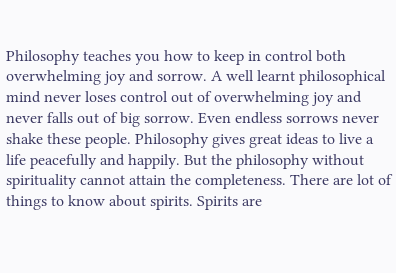Philosophy teaches you how to keep in control both overwhelming joy and sorrow. A well learnt philosophical mind never loses control out of overwhelming joy and never falls out of big sorrow. Even endless sorrows never shake these people. Philosophy gives great ideas to live a life peacefully and happily. But the philosophy without spirituality cannot attain the completeness. There are lot of things to know about spirits. Spirits are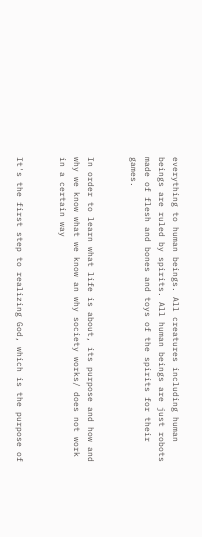everything to human beings. All creatures including human beings are ruled by spirits. All human beings are just robots made of flesh and bones and toys of the spirits for their games.


In order to learn what life is about, its purpose and how and why we know what we know an why society works/ does not work in a certain way


It's the first step to realizing God, which is the purpose of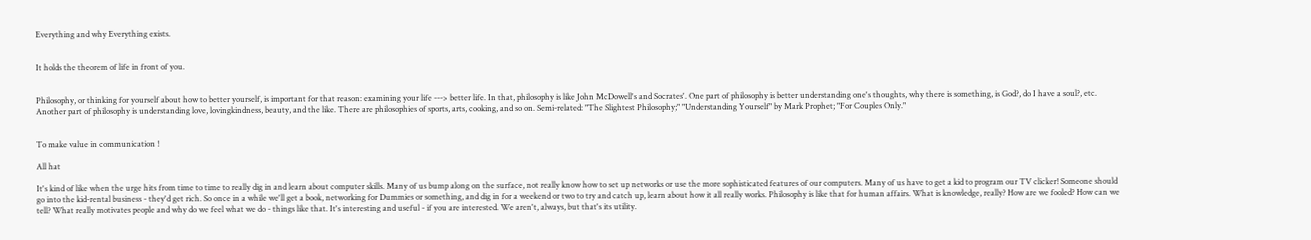Everything and why Everything exists.


It holds the theorem of life in front of you.


Philosophy, or thinking for yourself about how to better yourself, is important for that reason: examining your life ---> better life. In that, philosophy is like John McDowell's and Socrates'. One part of philosophy is better understanding one's thoughts, why there is something, is God?, do I have a soul?, etc. Another part of philosophy is understanding love, lovingkindness, beauty, and the like. There are philosophies of sports, arts, cooking, and so on. Semi-related: "The Slightest Philosophy;" "Understanding Yourself" by Mark Prophet; "For Couples Only."


To make value in communication !

All hat

It's kind of like when the urge hits from time to time to really dig in and learn about computer skills. Many of us bump along on the surface, not really know how to set up networks or use the more sophisticated features of our computers. Many of us have to get a kid to program our TV clicker! Someone should go into the kid-rental business - they'd get rich. So once in a while we'll get a book, networking for Dummies or something, and dig in for a weekend or two to try and catch up, learn about how it all really works. Philosophy is like that for human affairs. What is knowledge, really? How are we fooled? How can we tell? What really motivates people and why do we feel what we do - things like that. It's interesting and useful - if you are interested. We aren't, always, but that's its utility.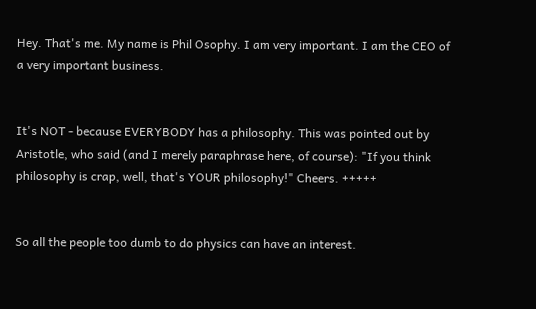Hey. That's me. My name is Phil Osophy. I am very important. I am the CEO of a very important business.


It's NOT - because EVERYBODY has a philosophy. This was pointed out by Aristotle, who said (and I merely paraphrase here, of course): "If you think philosophy is crap, well, that's YOUR philosophy!" Cheers. +++++


So all the people too dumb to do physics can have an interest.